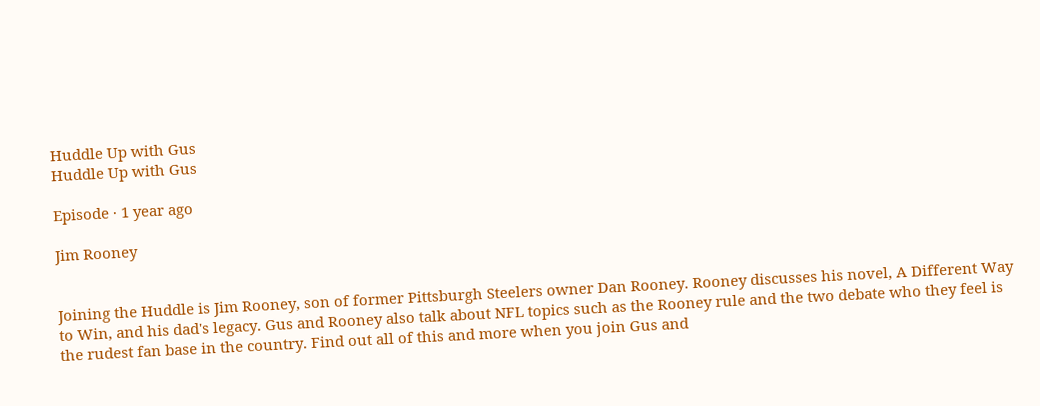Huddle Up with Gus
Huddle Up with Gus

Episode · 1 year ago

Jim Rooney


Joining the Huddle is Jim Rooney, son of former Pittsburgh Steelers owner Dan Rooney. Rooney discusses his novel, A Different Way to Win, and his dad's legacy. Gus and Rooney also talk about NFL topics such as the Rooney rule and the two debate who they feel is the rudest fan base in the country. Find out all of this and more when you join Gus and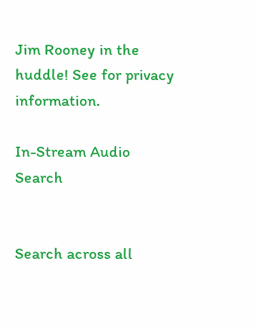Jim Rooney in the huddle! See for privacy information.

In-Stream Audio Search


Search across all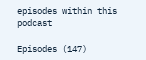episodes within this podcast

Episodes (147)